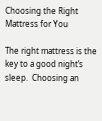Choosing the Right Mattress for You

The right mattress is the key to a good night’s sleep.  Choosing an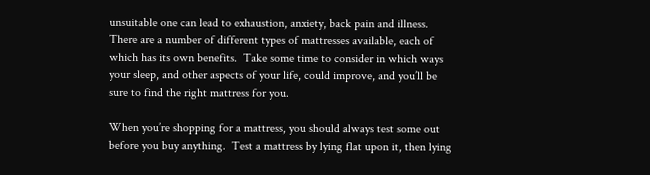unsuitable one can lead to exhaustion, anxiety, back pain and illness.  There are a number of different types of mattresses available, each of which has its own benefits.  Take some time to consider in which ways your sleep, and other aspects of your life, could improve, and you’ll be sure to find the right mattress for you.

When you’re shopping for a mattress, you should always test some out before you buy anything.  Test a mattress by lying flat upon it, then lying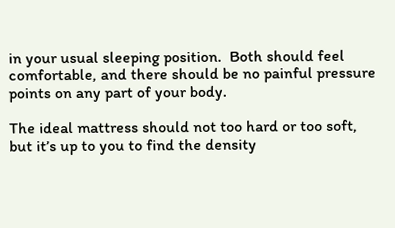in your usual sleeping position.  Both should feel comfortable, and there should be no painful pressure points on any part of your body.

The ideal mattress should not too hard or too soft, but it’s up to you to find the density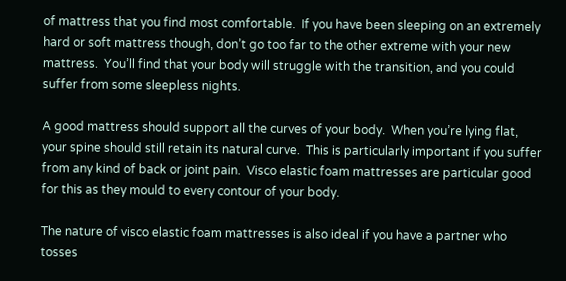of mattress that you find most comfortable.  If you have been sleeping on an extremely hard or soft mattress though, don’t go too far to the other extreme with your new mattress.  You’ll find that your body will struggle with the transition, and you could suffer from some sleepless nights.

A good mattress should support all the curves of your body.  When you’re lying flat, your spine should still retain its natural curve.  This is particularly important if you suffer from any kind of back or joint pain.  Visco elastic foam mattresses are particular good for this as they mould to every contour of your body.

The nature of visco elastic foam mattresses is also ideal if you have a partner who tosses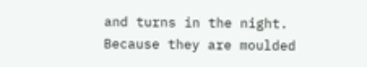and turns in the night.  Because they are moulded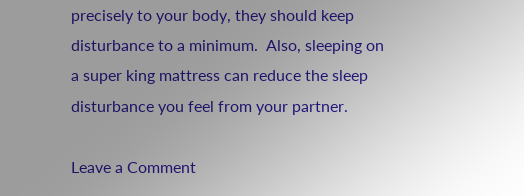precisely to your body, they should keep disturbance to a minimum.  Also, sleeping on a super king mattress can reduce the sleep disturbance you feel from your partner.

Leave a Comment